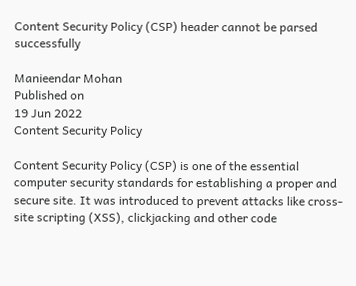Content Security Policy (CSP) header cannot be parsed successfully

Manieendar Mohan
Published on
19 Jun 2022
Content Security Policy

Content Security Policy (CSP) is one of the essential computer security standards for establishing a proper and secure site. It was introduced to prevent attacks like cross-site scripting (XSS), clickjacking and other code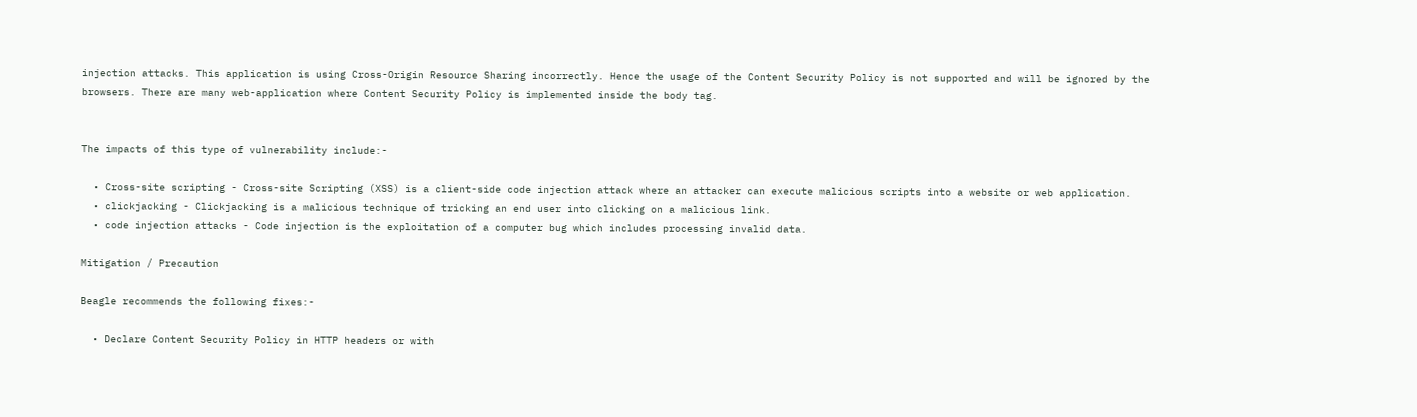injection attacks. This application is using Cross-Origin Resource Sharing incorrectly. Hence the usage of the Content Security Policy is not supported and will be ignored by the browsers. There are many web-application where Content Security Policy is implemented inside the body tag.


The impacts of this type of vulnerability include:-

  • Cross-site scripting - Cross-site Scripting (XSS) is a client-side code injection attack where an attacker can execute malicious scripts into a website or web application.
  • clickjacking - Clickjacking is a malicious technique of tricking an end user into clicking on a malicious link.
  • code injection attacks - Code injection is the exploitation of a computer bug which includes processing invalid data.

Mitigation / Precaution

Beagle recommends the following fixes:-

  • Declare Content Security Policy in HTTP headers or with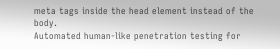meta tags inside the head element instead of the body.
Automated human-like penetration testing for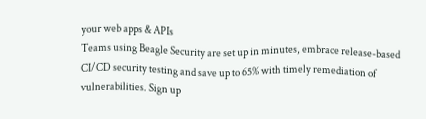your web apps & APIs
Teams using Beagle Security are set up in minutes, embrace release-based CI/CD security testing and save up to 65% with timely remediation of vulnerabilities. Sign up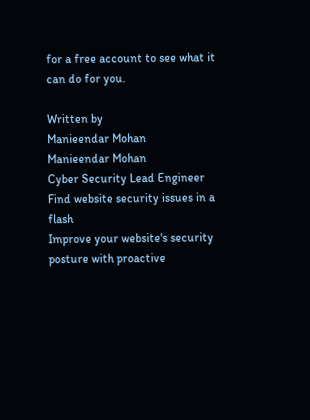for a free account to see what it can do for you.

Written by
Manieendar Mohan
Manieendar Mohan
Cyber Security Lead Engineer
Find website security issues in a flash
Improve your website's security posture with proactive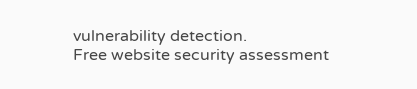vulnerability detection.
Free website security assessment